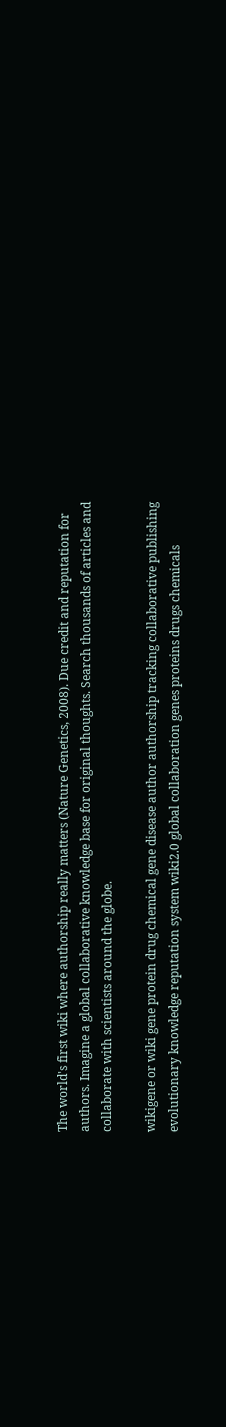The world's first wiki where authorship really matters (Nature Genetics, 2008). Due credit and reputation for authors. Imagine a global collaborative knowledge base for original thoughts. Search thousands of articles and collaborate with scientists around the globe.

wikigene or wiki gene protein drug chemical gene disease author authorship tracking collaborative publishing evolutionary knowledge reputation system wiki2.0 global collaboration genes proteins drugs chemicals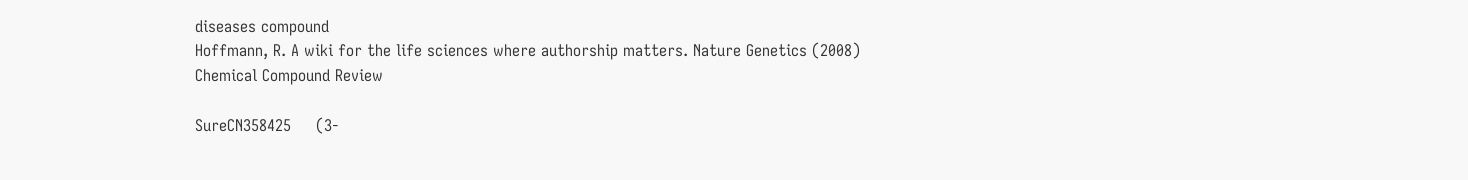diseases compound
Hoffmann, R. A wiki for the life sciences where authorship matters. Nature Genetics (2008)
Chemical Compound Review

SureCN358425     (3-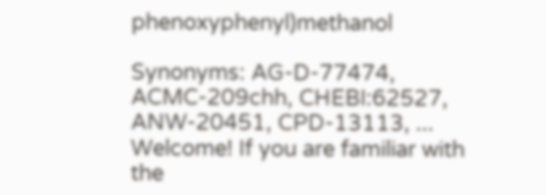phenoxyphenyl)methanol

Synonyms: AG-D-77474, ACMC-209chh, CHEBI:62527, ANW-20451, CPD-13113, ...
Welcome! If you are familiar with the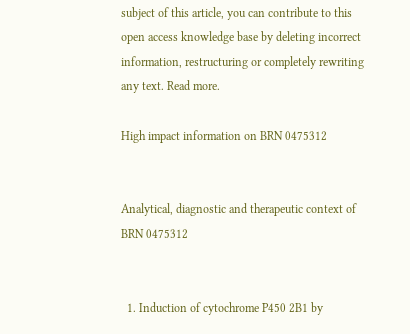subject of this article, you can contribute to this open access knowledge base by deleting incorrect information, restructuring or completely rewriting any text. Read more.

High impact information on BRN 0475312


Analytical, diagnostic and therapeutic context of BRN 0475312


  1. Induction of cytochrome P450 2B1 by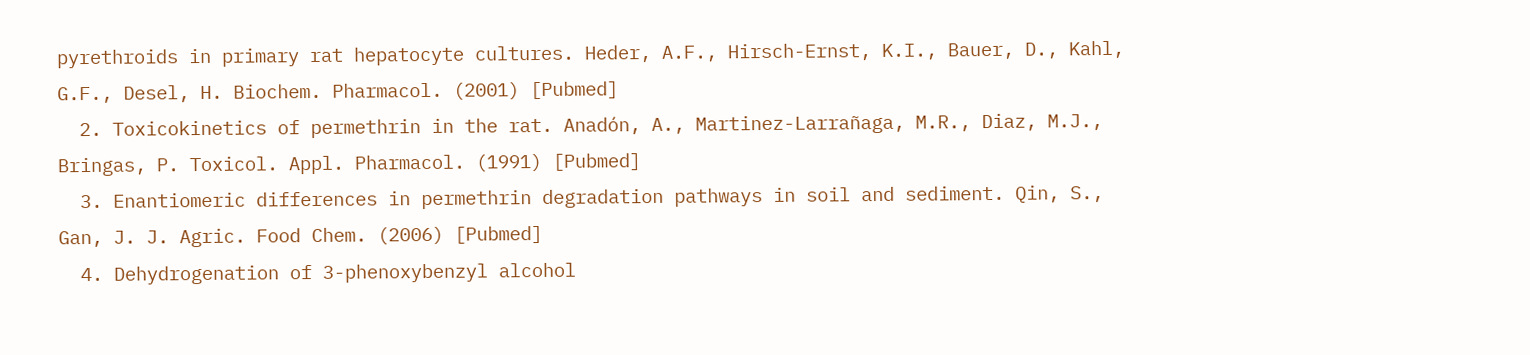pyrethroids in primary rat hepatocyte cultures. Heder, A.F., Hirsch-Ernst, K.I., Bauer, D., Kahl, G.F., Desel, H. Biochem. Pharmacol. (2001) [Pubmed]
  2. Toxicokinetics of permethrin in the rat. Anadón, A., Martinez-Larrañaga, M.R., Diaz, M.J., Bringas, P. Toxicol. Appl. Pharmacol. (1991) [Pubmed]
  3. Enantiomeric differences in permethrin degradation pathways in soil and sediment. Qin, S., Gan, J. J. Agric. Food Chem. (2006) [Pubmed]
  4. Dehydrogenation of 3-phenoxybenzyl alcohol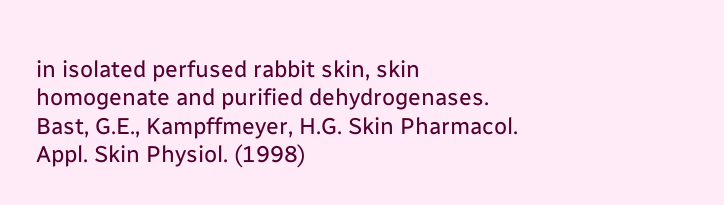in isolated perfused rabbit skin, skin homogenate and purified dehydrogenases. Bast, G.E., Kampffmeyer, H.G. Skin Pharmacol. Appl. Skin Physiol. (1998)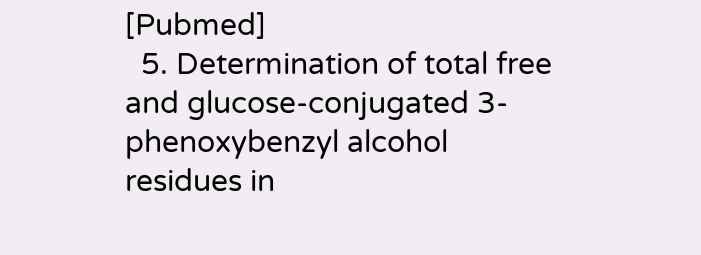[Pubmed]
  5. Determination of total free and glucose-conjugated 3-phenoxybenzyl alcohol residues in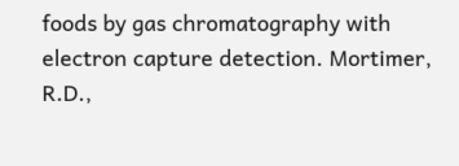foods by gas chromatography with electron capture detection. Mortimer, R.D.,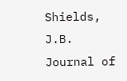Shields, J.B. Journal of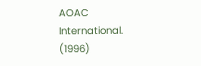AOAC International. (1996)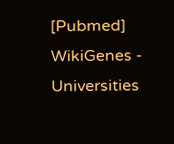[Pubmed]
WikiGenes - Universities